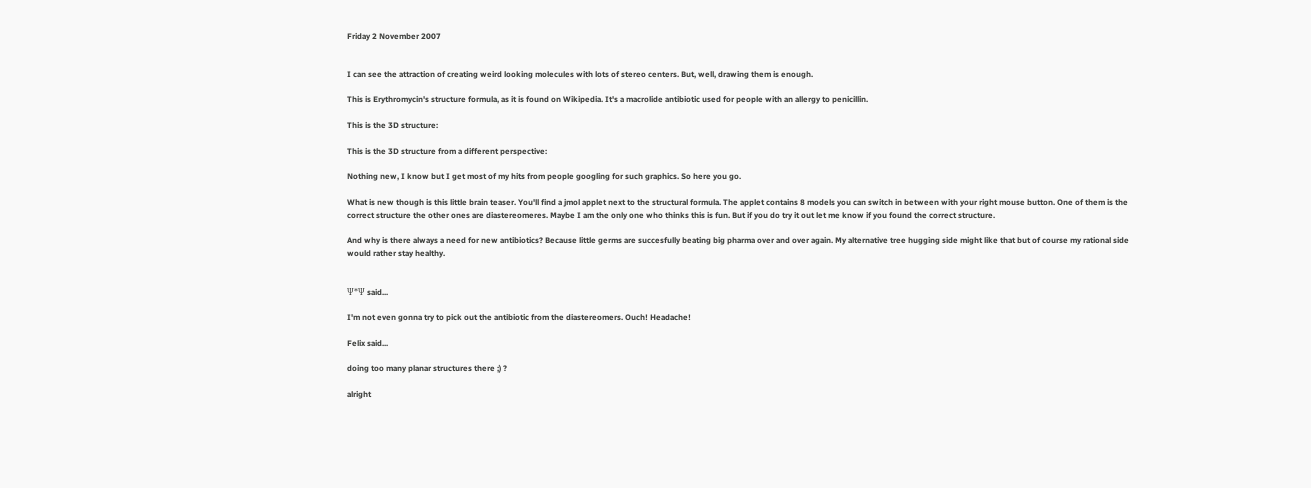Friday 2 November 2007


I can see the attraction of creating weird looking molecules with lots of stereo centers. But, well, drawing them is enough.

This is Erythromycin's structure formula, as it is found on Wikipedia. It's a macrolide antibiotic used for people with an allergy to penicillin.

This is the 3D structure:

This is the 3D structure from a different perspective:

Nothing new, I know but I get most of my hits from people googling for such graphics. So here you go.

What is new though is this little brain teaser. You'll find a jmol applet next to the structural formula. The applet contains 8 models you can switch in between with your right mouse button. One of them is the correct structure the other ones are diastereomeres. Maybe I am the only one who thinks this is fun. But if you do try it out let me know if you found the correct structure.

And why is there always a need for new antibiotics? Because little germs are succesfully beating big pharma over and over again. My alternative tree hugging side might like that but of course my rational side would rather stay healthy.


Ψ*Ψ said...

I'm not even gonna try to pick out the antibiotic from the diastereomers. Ouch! Headache!

Felix said...

doing too many planar structures there ;) ?

alright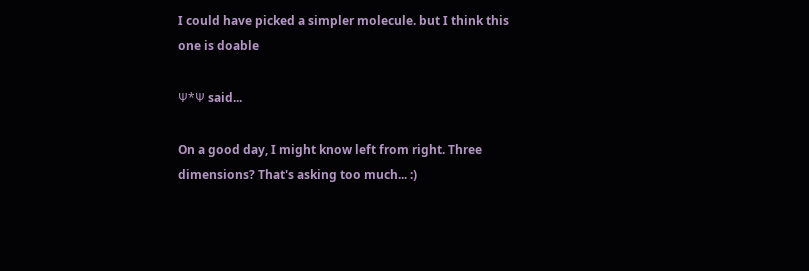I could have picked a simpler molecule. but I think this one is doable

Ψ*Ψ said...

On a good day, I might know left from right. Three dimensions? That's asking too much... :)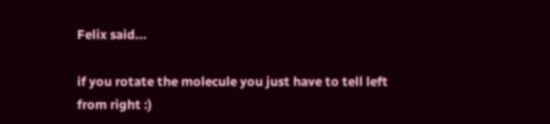Felix said...

if you rotate the molecule you just have to tell left from right :)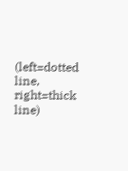(left=dotted line, right=thick line)